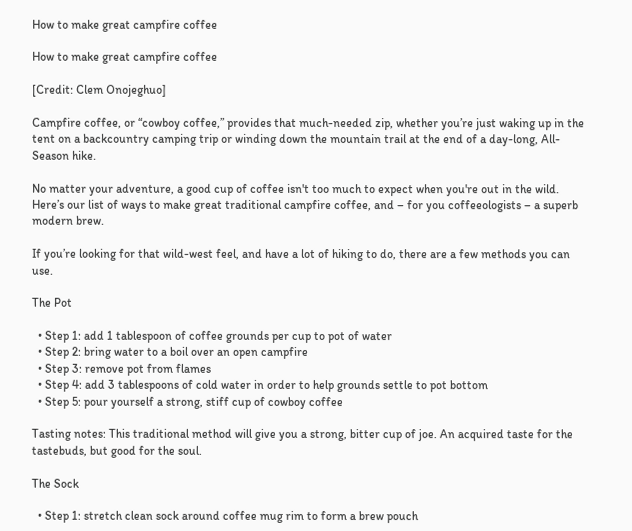How to make great campfire coffee

How to make great campfire coffee

[Credit: Clem Onojeghuo]

Campfire coffee, or “cowboy coffee,” provides that much-needed zip, whether you’re just waking up in the tent on a backcountry camping trip or winding down the mountain trail at the end of a day-long, All-Season hike.

No matter your adventure, a good cup of coffee isn't too much to expect when you're out in the wild. Here’s our list of ways to make great traditional campfire coffee, and – for you coffeeologists – a superb modern brew.

If you’re looking for that wild-west feel, and have a lot of hiking to do, there are a few methods you can use.

The Pot

  • Step 1: add 1 tablespoon of coffee grounds per cup to pot of water
  • Step 2: bring water to a boil over an open campfire
  • Step 3: remove pot from flames
  • Step 4: add 3 tablespoons of cold water in order to help grounds settle to pot bottom
  • Step 5: pour yourself a strong, stiff cup of cowboy coffee

Tasting notes: This traditional method will give you a strong, bitter cup of joe. An acquired taste for the tastebuds, but good for the soul.

The Sock

  • Step 1: stretch clean sock around coffee mug rim to form a brew pouch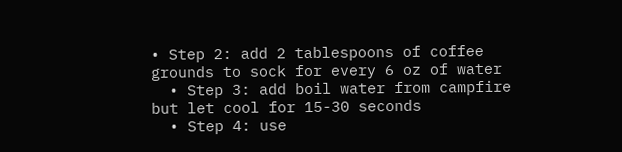• Step 2: add 2 tablespoons of coffee grounds to sock for every 6 oz of water
  • Step 3: add boil water from campfire but let cool for 15-30 seconds
  • Step 4: use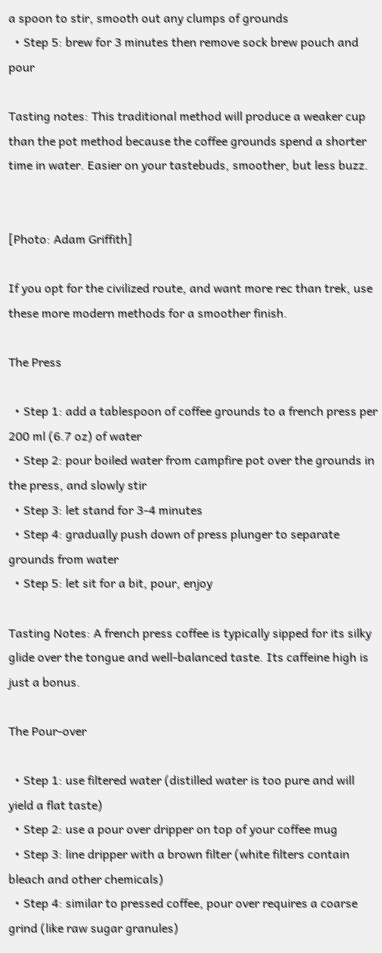a spoon to stir, smooth out any clumps of grounds
  • Step 5: brew for 3 minutes then remove sock brew pouch and pour

Tasting notes: This traditional method will produce a weaker cup than the pot method because the coffee grounds spend a shorter time in water. Easier on your tastebuds, smoother, but less buzz.


[Photo: Adam Griffith]

If you opt for the civilized route, and want more rec than trek, use these more modern methods for a smoother finish.

The Press

  • Step 1: add a tablespoon of coffee grounds to a french press per 200 ml (6.7 oz) of water
  • Step 2: pour boiled water from campfire pot over the grounds in the press, and slowly stir
  • Step 3: let stand for 3-4 minutes
  • Step 4: gradually push down of press plunger to separate grounds from water
  • Step 5: let sit for a bit, pour, enjoy

Tasting Notes: A french press coffee is typically sipped for its silky glide over the tongue and well-balanced taste. Its caffeine high is just a bonus.

The Pour-over

  • Step 1: use filtered water (distilled water is too pure and will yield a flat taste)
  • Step 2: use a pour over dripper on top of your coffee mug
  • Step 3: line dripper with a brown filter (white filters contain bleach and other chemicals)
  • Step 4: similar to pressed coffee, pour over requires a coarse grind (like raw sugar granules)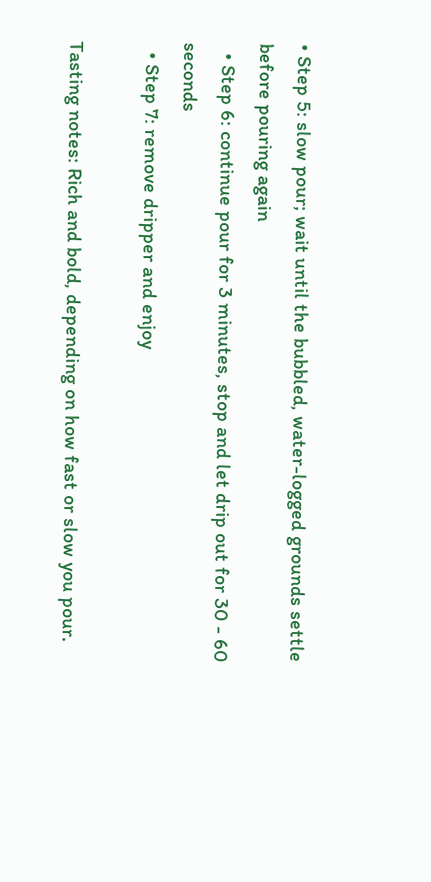• Step 5: slow pour; wait until the bubbled, water-logged grounds settle before pouring again
  • Step 6: continue pour for 3 minutes, stop and let drip out for 30 - 60 seconds
  • Step 7: remove dripper and enjoy

Tasting notes: Rich and bold, depending on how fast or slow you pour.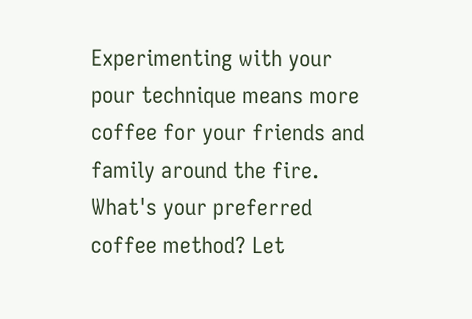Experimenting with your pour technique means more coffee for your friends and family around the fire.  What's your preferred coffee method? Let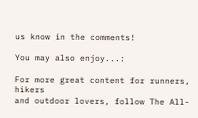us know in the comments!

You may also enjoy...:

For more great content for runners, hikers
and outdoor lovers, follow The All-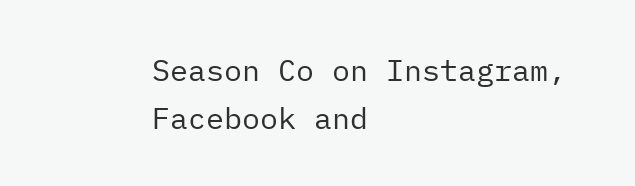Season Co on Instagram, Facebook and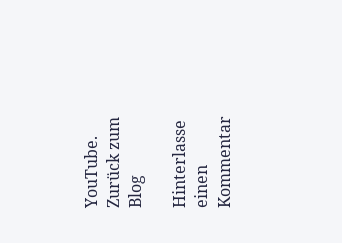YouTube.
Zurück zum Blog

Hinterlasse einen Kommentar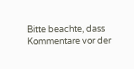Bitte beachte, dass Kommentare vor der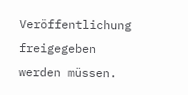Veröffentlichung freigegeben werden müssen.